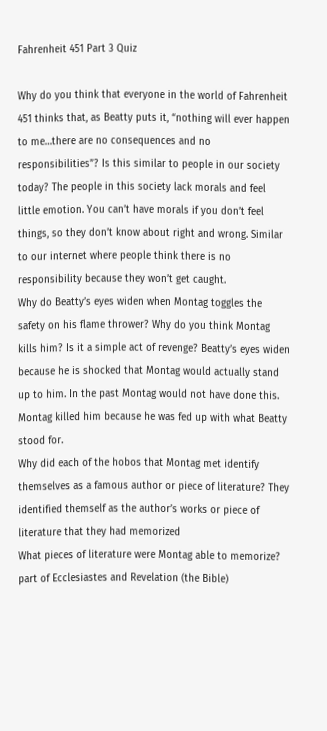Fahrenheit 451 Part 3 Quiz

Why do you think that everyone in the world of Fahrenheit 451 thinks that, as Beatty puts it, “nothing will ever happen to me…there are no consequences and no responsibilities”? Is this similar to people in our society today? The people in this society lack morals and feel little emotion. You can’t have morals if you don’t feel things, so they don’t know about right and wrong. Similar to our internet where people think there is no responsibility because they won’t get caught.
Why do Beatty’s eyes widen when Montag toggles the safety on his flame thrower? Why do you think Montag kills him? Is it a simple act of revenge? Beatty’s eyes widen because he is shocked that Montag would actually stand up to him. In the past Montag would not have done this. Montag killed him because he was fed up with what Beatty stood for.
Why did each of the hobos that Montag met identify themselves as a famous author or piece of literature? They identified themself as the author’s works or piece of literature that they had memorized
What pieces of literature were Montag able to memorize? part of Ecclesiastes and Revelation (the Bible)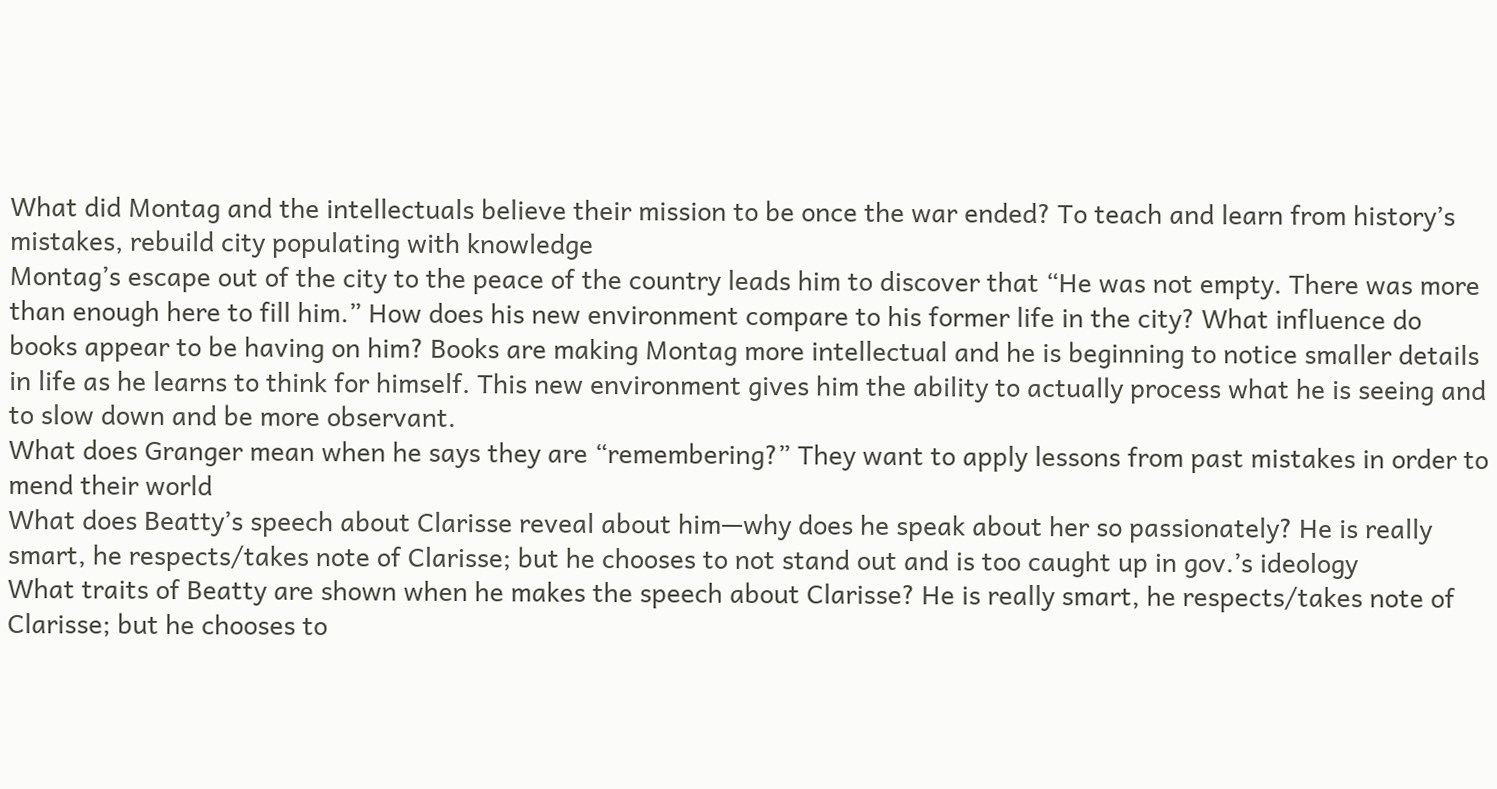What did Montag and the intellectuals believe their mission to be once the war ended? To teach and learn from history’s mistakes, rebuild city populating with knowledge
Montag’s escape out of the city to the peace of the country leads him to discover that “He was not empty. There was more than enough here to fill him.” How does his new environment compare to his former life in the city? What influence do books appear to be having on him? Books are making Montag more intellectual and he is beginning to notice smaller details in life as he learns to think for himself. This new environment gives him the ability to actually process what he is seeing and to slow down and be more observant.
What does Granger mean when he says they are “remembering?” They want to apply lessons from past mistakes in order to mend their world
What does Beatty’s speech about Clarisse reveal about him—why does he speak about her so passionately? He is really smart, he respects/takes note of Clarisse; but he chooses to not stand out and is too caught up in gov.’s ideology
What traits of Beatty are shown when he makes the speech about Clarisse? He is really smart, he respects/takes note of Clarisse; but he chooses to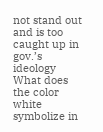not stand out and is too caught up in gov.’s ideology
What does the color white symbolize in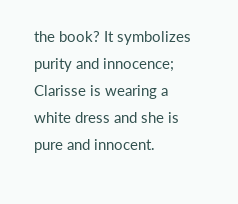the book? It symbolizes purity and innocence; Clarisse is wearing a white dress and she is pure and innocent.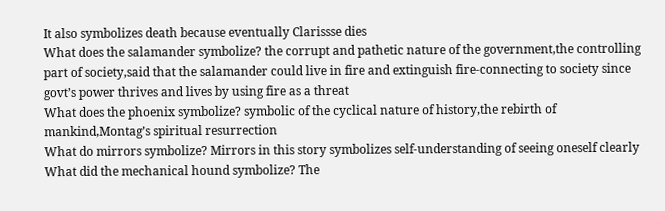It also symbolizes death because eventually Clarissse dies
What does the salamander symbolize? the corrupt and pathetic nature of the government,the controlling part of society,said that the salamander could live in fire and extinguish fire-connecting to society since govt’s power thrives and lives by using fire as a threat
What does the phoenix symbolize? symbolic of the cyclical nature of history,the rebirth of mankind,Montag’s spiritual resurrection
What do mirrors symbolize? Mirrors in this story symbolizes self-understanding of seeing oneself clearly
What did the mechanical hound symbolize? The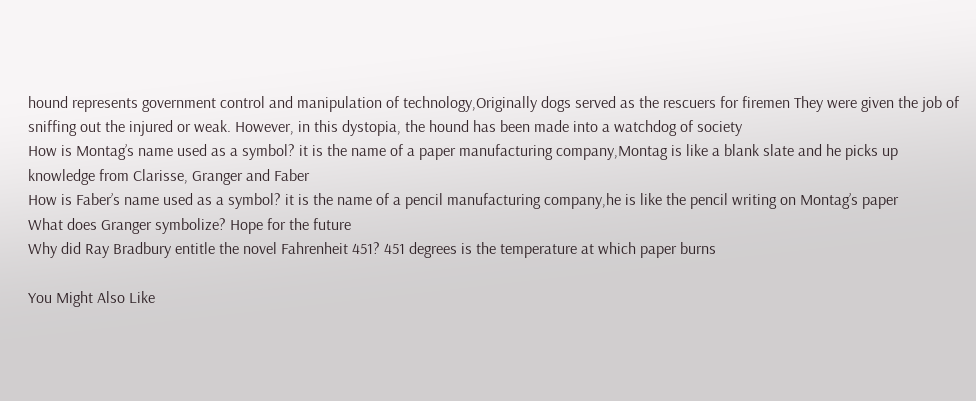hound represents government control and manipulation of technology,Originally dogs served as the rescuers for firemen They were given the job of sniffing out the injured or weak. However, in this dystopia, the hound has been made into a watchdog of society
How is Montag’s name used as a symbol? it is the name of a paper manufacturing company,Montag is like a blank slate and he picks up knowledge from Clarisse, Granger and Faber
How is Faber’s name used as a symbol? it is the name of a pencil manufacturing company,he is like the pencil writing on Montag’s paper
What does Granger symbolize? Hope for the future
Why did Ray Bradbury entitle the novel Fahrenheit 451? 451 degrees is the temperature at which paper burns

You Might Also Like